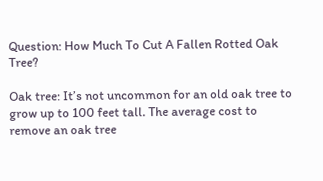Question: How Much To Cut A Fallen Rotted Oak Tree?

Oak tree: It’s not uncommon for an old oak tree to grow up to 100 feet tall. The average cost to remove an oak tree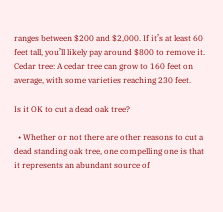ranges between $200 and $2,000. If it’s at least 60 feet tall, you’ll likely pay around $800 to remove it. Cedar tree: A cedar tree can grow to 160 feet on average, with some varieties reaching 230 feet.

Is it OK to cut a dead oak tree?

  • Whether or not there are other reasons to cut a dead standing oak tree, one compelling one is that it represents an abundant source of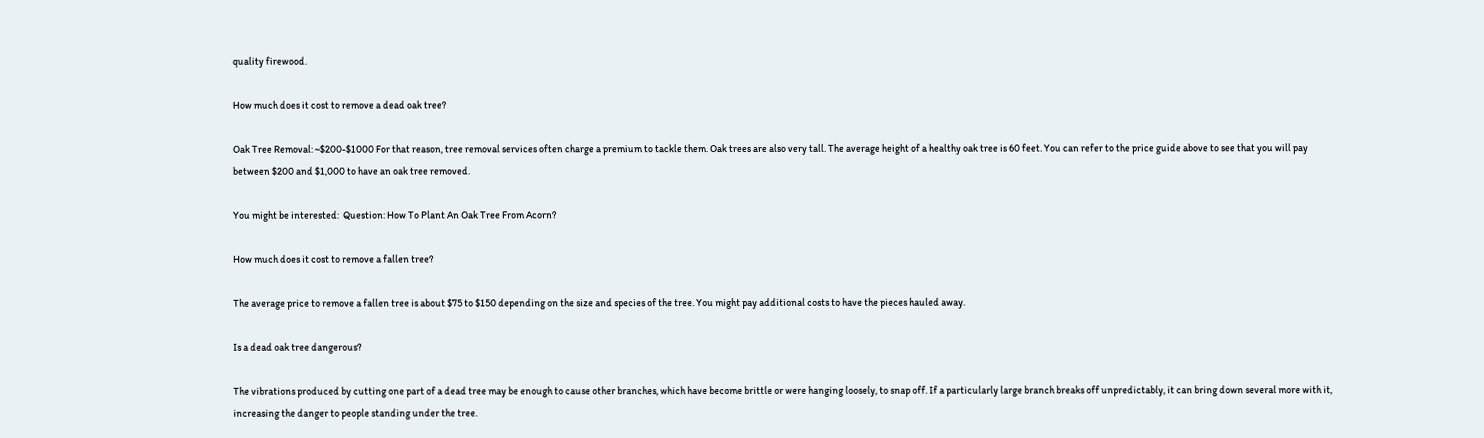quality firewood.

How much does it cost to remove a dead oak tree?

Oak Tree Removal: ~$200-$1000 For that reason, tree removal services often charge a premium to tackle them. Oak trees are also very tall. The average height of a healthy oak tree is 60 feet. You can refer to the price guide above to see that you will pay between $200 and $1,000 to have an oak tree removed.

You might be interested:  Question: How To Plant An Oak Tree From Acorn?

How much does it cost to remove a fallen tree?

The average price to remove a fallen tree is about $75 to $150 depending on the size and species of the tree. You might pay additional costs to have the pieces hauled away.

Is a dead oak tree dangerous?

The vibrations produced by cutting one part of a dead tree may be enough to cause other branches, which have become brittle or were hanging loosely, to snap off. If a particularly large branch breaks off unpredictably, it can bring down several more with it, increasing the danger to people standing under the tree.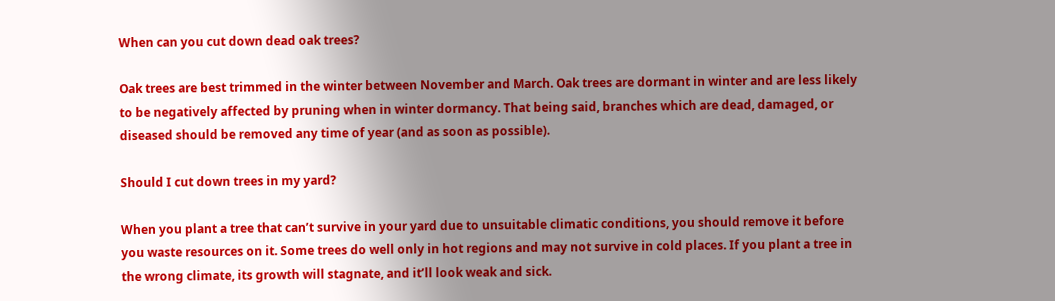When can you cut down dead oak trees?

Oak trees are best trimmed in the winter between November and March. Oak trees are dormant in winter and are less likely to be negatively affected by pruning when in winter dormancy. That being said, branches which are dead, damaged, or diseased should be removed any time of year (and as soon as possible).

Should I cut down trees in my yard?

When you plant a tree that can’t survive in your yard due to unsuitable climatic conditions, you should remove it before you waste resources on it. Some trees do well only in hot regions and may not survive in cold places. If you plant a tree in the wrong climate, its growth will stagnate, and it’ll look weak and sick.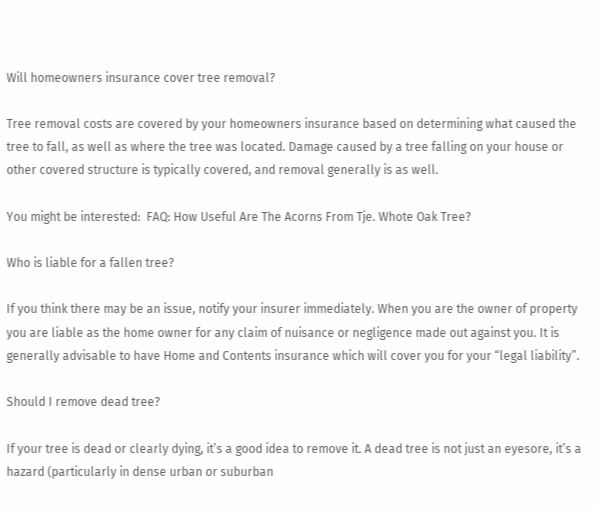Will homeowners insurance cover tree removal?

Tree removal costs are covered by your homeowners insurance based on determining what caused the tree to fall, as well as where the tree was located. Damage caused by a tree falling on your house or other covered structure is typically covered, and removal generally is as well.

You might be interested:  FAQ: How Useful Are The Acorns From Tje. Whote Oak Tree?

Who is liable for a fallen tree?

If you think there may be an issue, notify your insurer immediately. When you are the owner of property you are liable as the home owner for any claim of nuisance or negligence made out against you. It is generally advisable to have Home and Contents insurance which will cover you for your “legal liability”.

Should I remove dead tree?

If your tree is dead or clearly dying, it’s a good idea to remove it. A dead tree is not just an eyesore, it’s a hazard (particularly in dense urban or suburban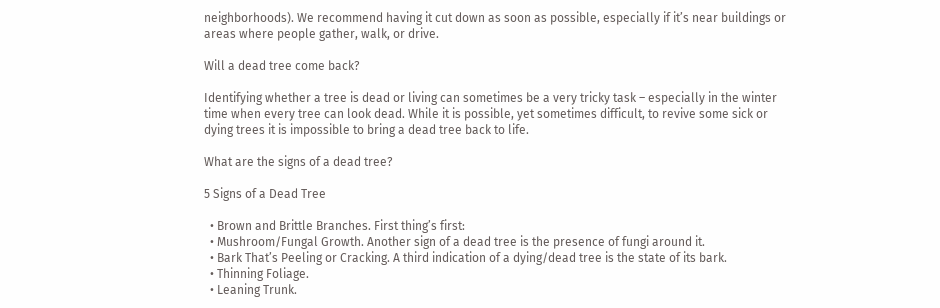neighborhoods). We recommend having it cut down as soon as possible, especially if it’s near buildings or areas where people gather, walk, or drive.

Will a dead tree come back?

Identifying whether a tree is dead or living can sometimes be a very tricky task – especially in the winter time when every tree can look dead. While it is possible, yet sometimes difficult, to revive some sick or dying trees it is impossible to bring a dead tree back to life.

What are the signs of a dead tree?

5 Signs of a Dead Tree

  • Brown and Brittle Branches. First thing’s first:
  • Mushroom/Fungal Growth. Another sign of a dead tree is the presence of fungi around it.
  • Bark That’s Peeling or Cracking. A third indication of a dying/dead tree is the state of its bark.
  • Thinning Foliage.
  • Leaning Trunk.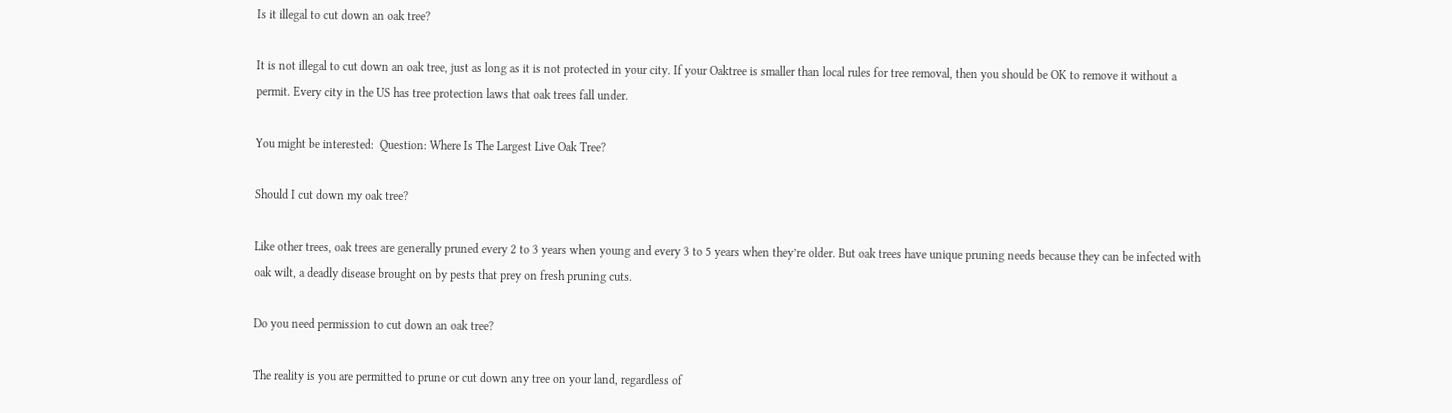Is it illegal to cut down an oak tree?

It is not illegal to cut down an oak tree, just as long as it is not protected in your city. If your Oaktree is smaller than local rules for tree removal, then you should be OK to remove it without a permit. Every city in the US has tree protection laws that oak trees fall under.

You might be interested:  Question: Where Is The Largest Live Oak Tree?

Should I cut down my oak tree?

Like other trees, oak trees are generally pruned every 2 to 3 years when young and every 3 to 5 years when they’re older. But oak trees have unique pruning needs because they can be infected with oak wilt, a deadly disease brought on by pests that prey on fresh pruning cuts.

Do you need permission to cut down an oak tree?

The reality is you are permitted to prune or cut down any tree on your land, regardless of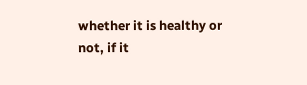whether it is healthy or not, if it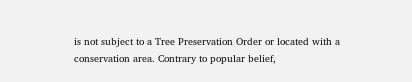is not subject to a Tree Preservation Order or located with a conservation area. Contrary to popular belief,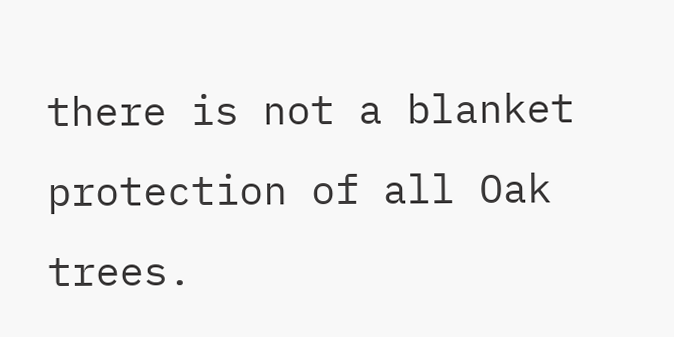there is not a blanket protection of all Oak trees.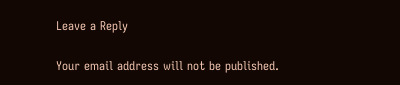Leave a Reply

Your email address will not be published.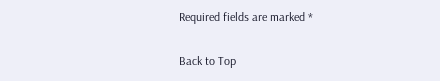Required fields are marked *

Back to Top